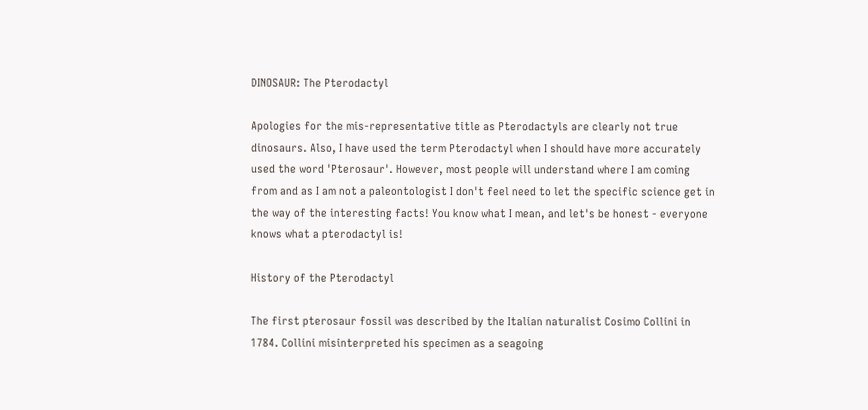DINOSAUR: The Pterodactyl

Apologies for the mis-representative title as Pterodactyls are clearly not true dinosaurs. Also, I have used the term Pterodactyl when I should have more accurately used the word 'Pterosaur'. However, most people will understand where I am coming from and as I am not a paleontologist I don't feel need to let the specific science get in the way of the interesting facts! You know what I mean, and let's be honest - everyone knows what a pterodactyl is!

History of the Pterodactyl

The first pterosaur fossil was described by the Italian naturalist Cosimo Collini in 1784. Collini misinterpreted his specimen as a seagoing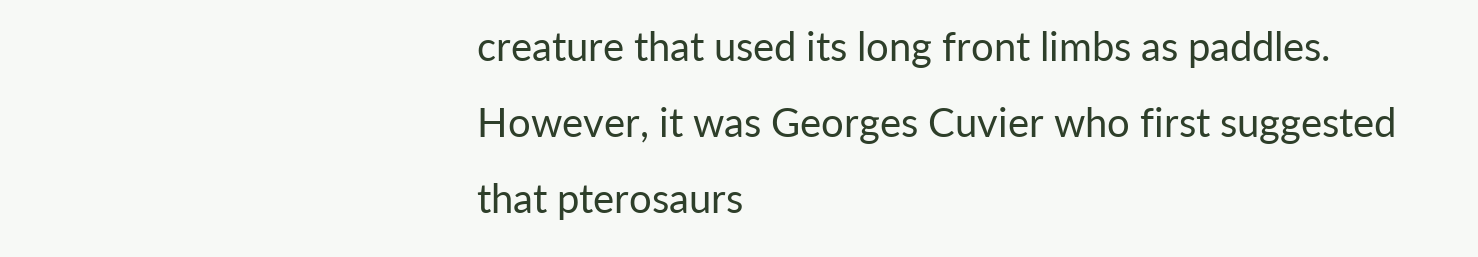creature that used its long front limbs as paddles. However, it was Georges Cuvier who first suggested that pterosaurs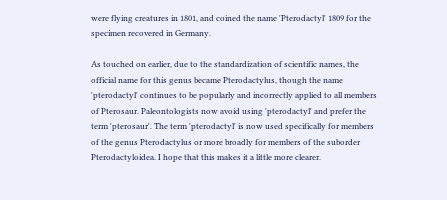were flying creatures in 1801, and coined the name 'Pterodactyl' 1809 for the specimen recovered in Germany.

As touched on earlier, due to the standardization of scientific names, the official name for this genus became Pterodactylus, though the name 'pterodactyl' continues to be popularly and incorrectly applied to all members of Pterosaur. Paleontologists now avoid using 'pterodactyl' and prefer the term 'pterosaur'. The term 'pterodactyl' is now used specifically for members of the genus Pterodactylus or more broadly for members of the suborder Pterodactyloidea. I hope that this makes it a little more clearer.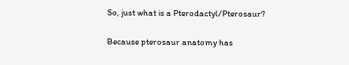So, just what is a Pterodactyl/Pterosaur?

Because pterosaur anatomy has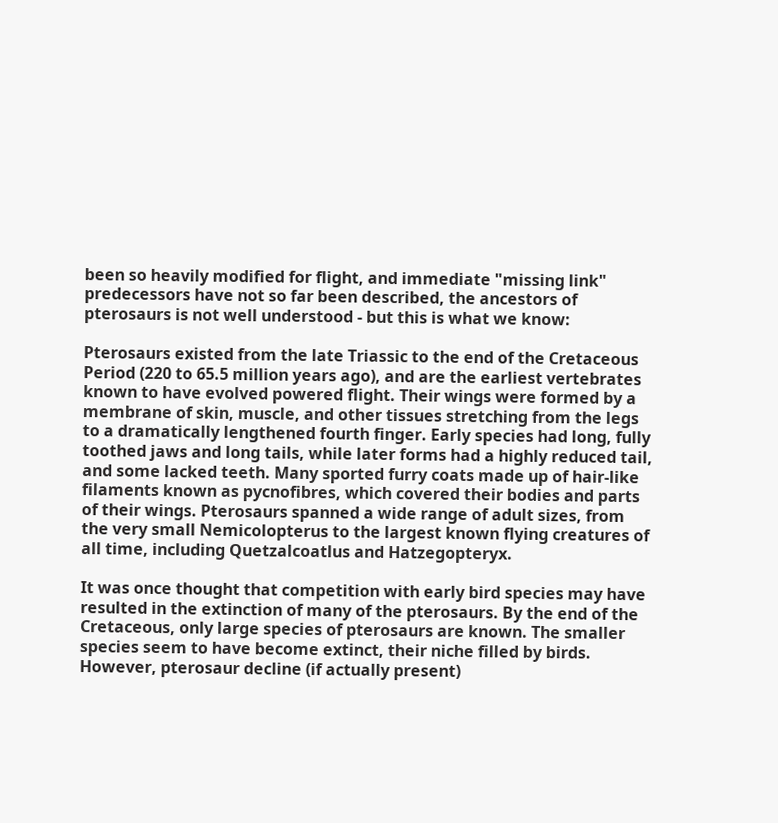been so heavily modified for flight, and immediate "missing link" predecessors have not so far been described, the ancestors of pterosaurs is not well understood - but this is what we know:

Pterosaurs existed from the late Triassic to the end of the Cretaceous Period (220 to 65.5 million years ago), and are the earliest vertebrates known to have evolved powered flight. Their wings were formed by a membrane of skin, muscle, and other tissues stretching from the legs to a dramatically lengthened fourth finger. Early species had long, fully toothed jaws and long tails, while later forms had a highly reduced tail, and some lacked teeth. Many sported furry coats made up of hair-like filaments known as pycnofibres, which covered their bodies and parts of their wings. Pterosaurs spanned a wide range of adult sizes, from the very small Nemicolopterus to the largest known flying creatures of all time, including Quetzalcoatlus and Hatzegopteryx.

It was once thought that competition with early bird species may have resulted in the extinction of many of the pterosaurs. By the end of the Cretaceous, only large species of pterosaurs are known. The smaller species seem to have become extinct, their niche filled by birds. However, pterosaur decline (if actually present)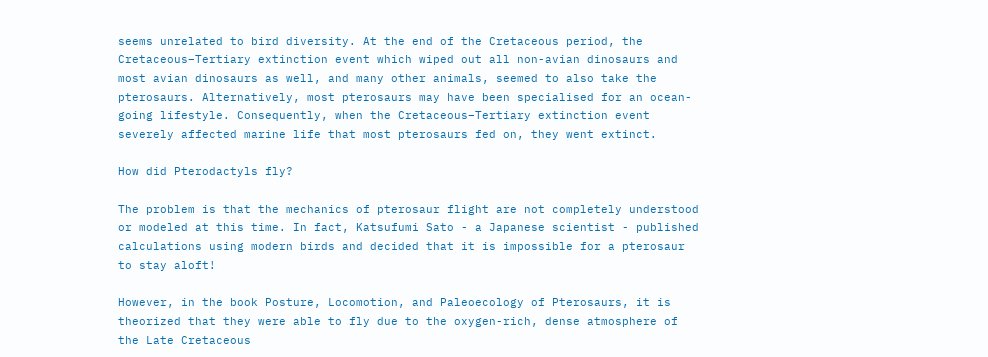seems unrelated to bird diversity. At the end of the Cretaceous period, the Cretaceous–Tertiary extinction event which wiped out all non-avian dinosaurs and most avian dinosaurs as well, and many other animals, seemed to also take the pterosaurs. Alternatively, most pterosaurs may have been specialised for an ocean-going lifestyle. Consequently, when the Cretaceous–Tertiary extinction event severely affected marine life that most pterosaurs fed on, they went extinct.

How did Pterodactyls fly?

The problem is that the mechanics of pterosaur flight are not completely understood or modeled at this time. In fact, Katsufumi Sato - a Japanese scientist - published calculations using modern birds and decided that it is impossible for a pterosaur to stay aloft!

However, in the book Posture, Locomotion, and Paleoecology of Pterosaurs, it is theorized that they were able to fly due to the oxygen-rich, dense atmosphere of the Late Cretaceous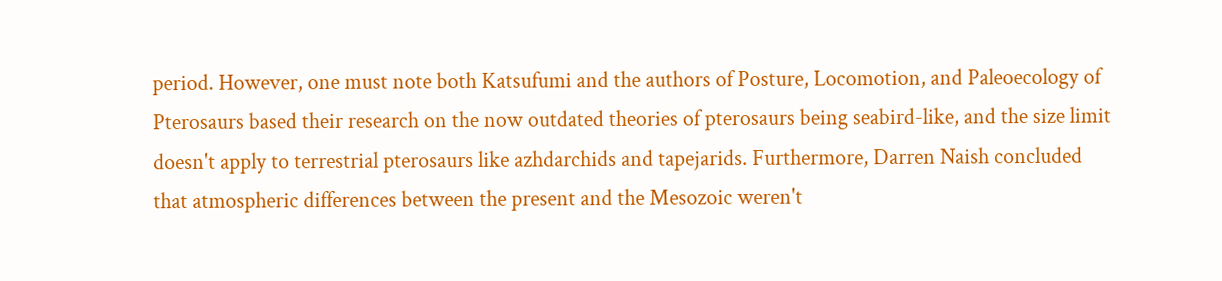period. However, one must note both Katsufumi and the authors of Posture, Locomotion, and Paleoecology of Pterosaurs based their research on the now outdated theories of pterosaurs being seabird-like, and the size limit doesn't apply to terrestrial pterosaurs like azhdarchids and tapejarids. Furthermore, Darren Naish concluded that atmospheric differences between the present and the Mesozoic weren't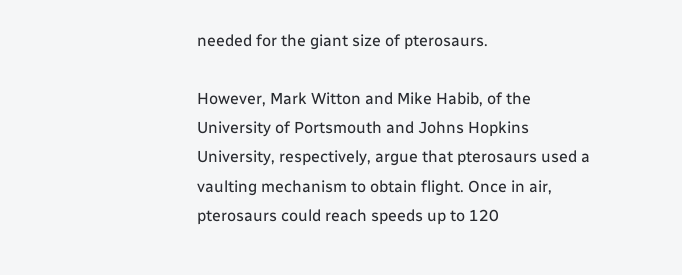needed for the giant size of pterosaurs.

However, Mark Witton and Mike Habib, of the University of Portsmouth and Johns Hopkins University, respectively, argue that pterosaurs used a vaulting mechanism to obtain flight. Once in air, pterosaurs could reach speeds up to 120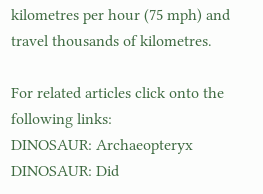kilometres per hour (75 mph) and travel thousands of kilometres.

For related articles click onto the following links:
DINOSAUR: Archaeopteryx
DINOSAUR: Did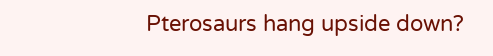Pterosaurs hang upside down?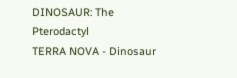DINOSAUR: The Pterodactyl
TERRA NOVA - Dinosaur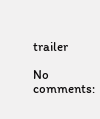trailer

No comments: